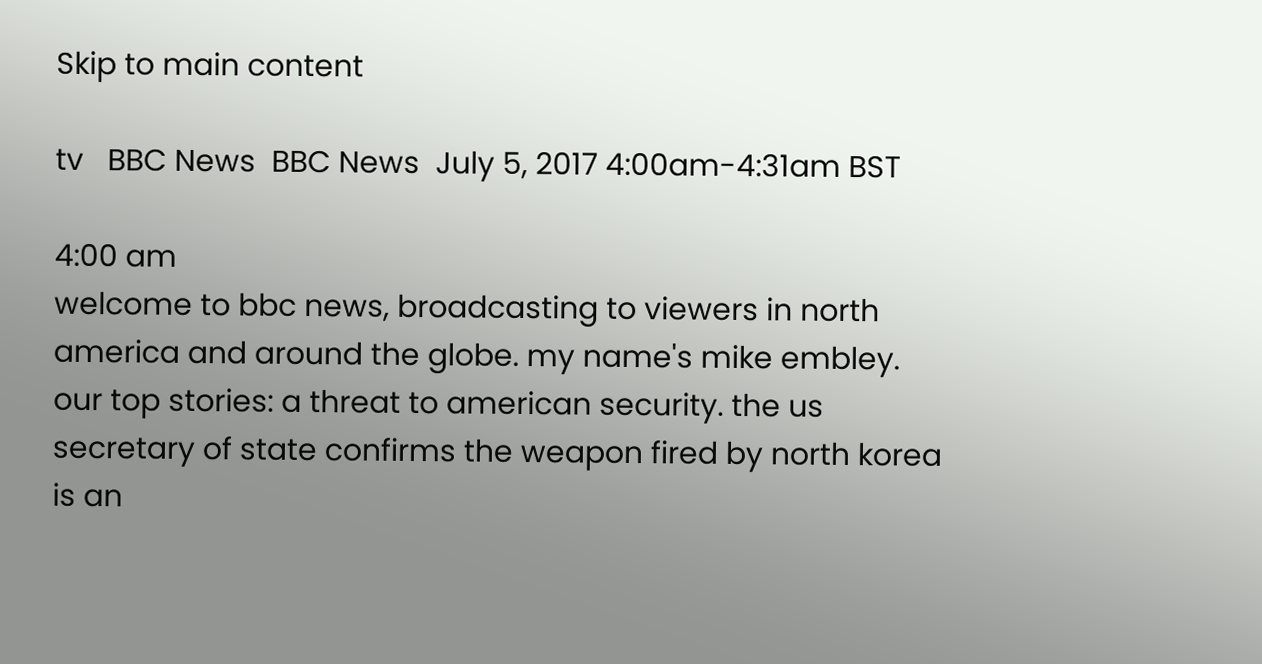Skip to main content

tv   BBC News  BBC News  July 5, 2017 4:00am-4:31am BST

4:00 am
welcome to bbc news, broadcasting to viewers in north america and around the globe. my name's mike embley. our top stories: a threat to american security. the us secretary of state confirms the weapon fired by north korea is an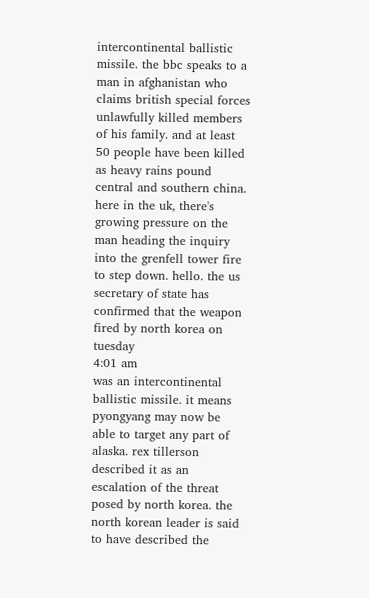intercontinental ballistic missile. the bbc speaks to a man in afghanistan who claims british special forces unlawfully killed members of his family. and at least 50 people have been killed as heavy rains pound central and southern china. here in the uk, there's growing pressure on the man heading the inquiry into the grenfell tower fire to step down. hello. the us secretary of state has confirmed that the weapon fired by north korea on tuesday
4:01 am
was an intercontinental ballistic missile. it means pyongyang may now be able to target any part of alaska. rex tillerson described it as an escalation of the threat posed by north korea. the north korean leader is said to have described the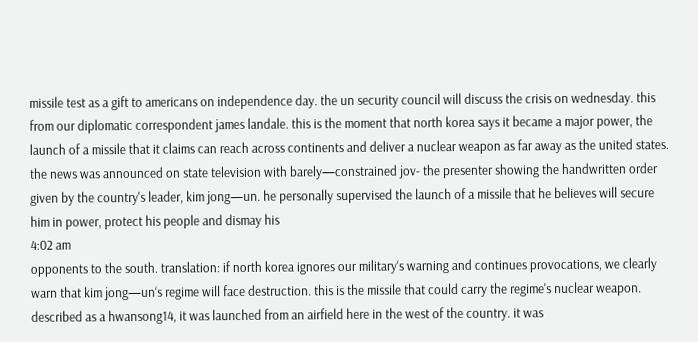missile test as a gift to americans on independence day. the un security council will discuss the crisis on wednesday. this from our diplomatic correspondent james landale. this is the moment that north korea says it became a major power, the launch of a missile that it claims can reach across continents and deliver a nuclear weapon as far away as the united states. the news was announced on state television with barely—constrained jov- the presenter showing the handwritten order given by the country's leader, kim jong—un. he personally supervised the launch of a missile that he believes will secure him in power, protect his people and dismay his
4:02 am
opponents to the south. translation: if north korea ignores our military‘s warning and continues provocations, we clearly warn that kim jong—un‘s regime will face destruction. this is the missile that could carry the regime's nuclear weapon. described as a hwansong14, it was launched from an airfield here in the west of the country. it was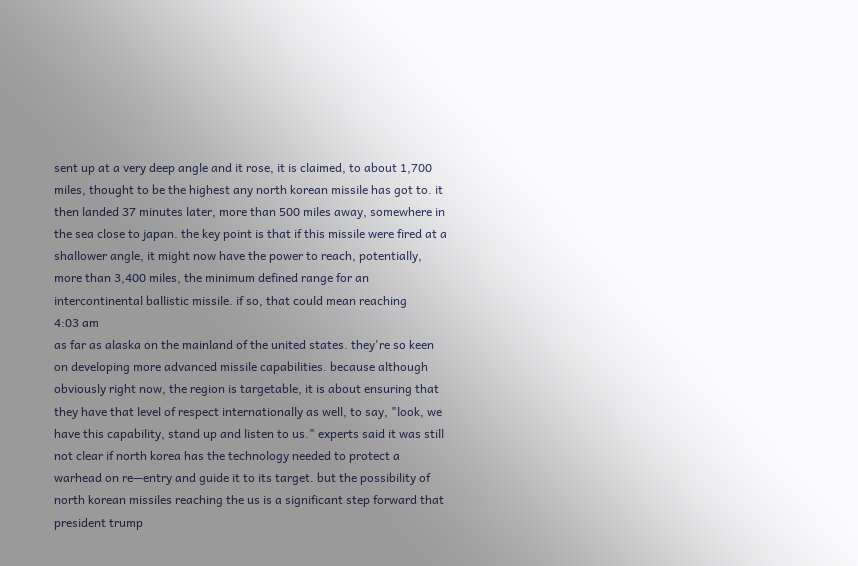sent up at a very deep angle and it rose, it is claimed, to about 1,700 miles, thought to be the highest any north korean missile has got to. it then landed 37 minutes later, more than 500 miles away, somewhere in the sea close to japan. the key point is that if this missile were fired at a shallower angle, it might now have the power to reach, potentially, more than 3,400 miles, the minimum defined range for an intercontinental ballistic missile. if so, that could mean reaching
4:03 am
as far as alaska on the mainland of the united states. they're so keen on developing more advanced missile capabilities. because although obviously right now, the region is targetable, it is about ensuring that they have that level of respect internationally as well, to say, "look, we have this capability, stand up and listen to us." experts said it was still not clear if north korea has the technology needed to protect a warhead on re—entry and guide it to its target. but the possibility of north korean missiles reaching the us is a significant step forward that president trump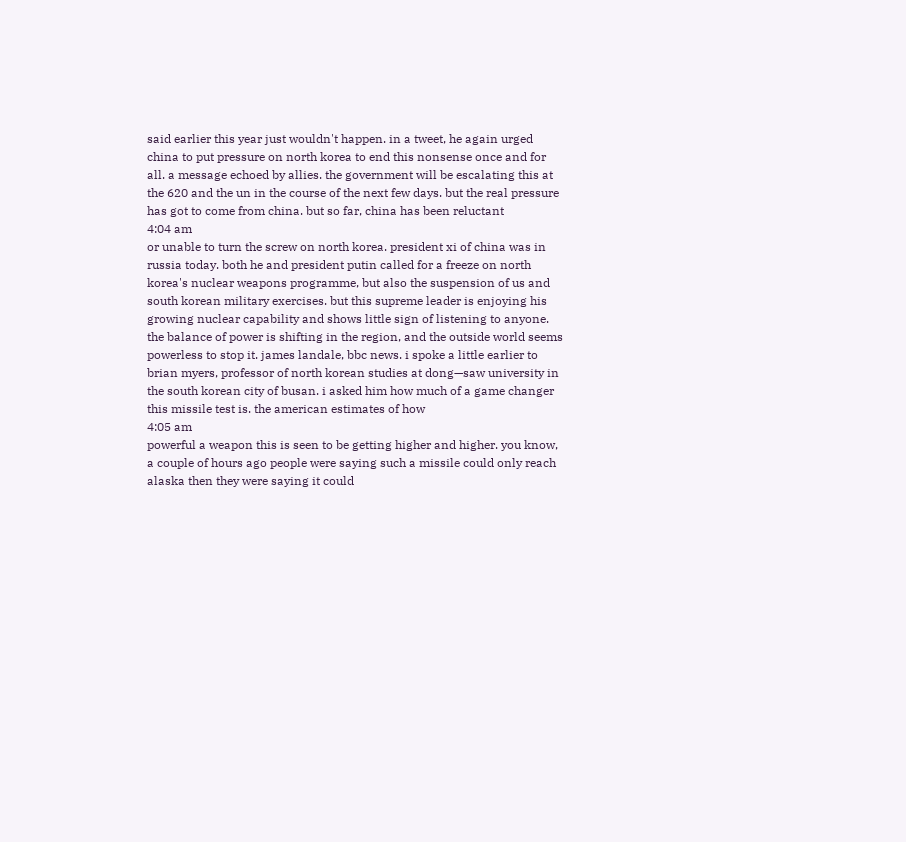said earlier this year just wouldn't happen. in a tweet, he again urged china to put pressure on north korea to end this nonsense once and for all. a message echoed by allies. the government will be escalating this at the 620 and the un in the course of the next few days. but the real pressure has got to come from china. but so far, china has been reluctant
4:04 am
or unable to turn the screw on north korea. president xi of china was in russia today. both he and president putin called for a freeze on north korea's nuclear weapons programme, but also the suspension of us and south korean military exercises. but this supreme leader is enjoying his growing nuclear capability and shows little sign of listening to anyone. the balance of power is shifting in the region, and the outside world seems powerless to stop it. james landale, bbc news. i spoke a little earlier to brian myers, professor of north korean studies at dong—saw university in the south korean city of busan. i asked him how much of a game changer this missile test is. the american estimates of how
4:05 am
powerful a weapon this is seen to be getting higher and higher. you know, a couple of hours ago people were saying such a missile could only reach alaska then they were saying it could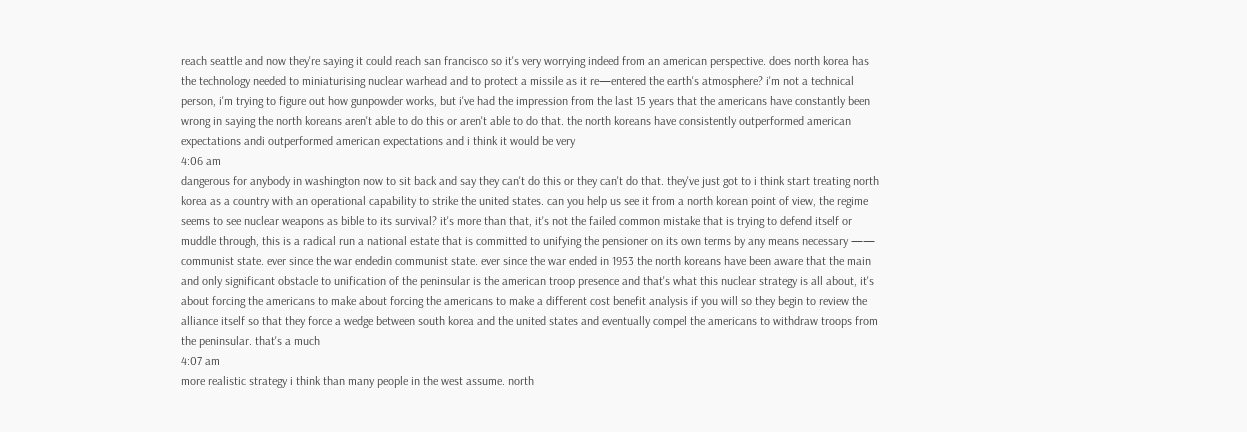reach seattle and now they're saying it could reach san francisco so it's very worrying indeed from an american perspective. does north korea has the technology needed to miniaturising nuclear warhead and to protect a missile as it re—entered the earth's atmosphere? i'm not a technical person, i'm trying to figure out how gunpowder works, but i've had the impression from the last 15 years that the americans have constantly been wrong in saying the north koreans aren't able to do this or aren't able to do that. the north koreans have consistently outperformed american expectations andi outperformed american expectations and i think it would be very
4:06 am
dangerous for anybody in washington now to sit back and say they can't do this or they can't do that. they've just got to i think start treating north korea as a country with an operational capability to strike the united states. can you help us see it from a north korean point of view, the regime seems to see nuclear weapons as bible to its survival? it's more than that, it's not the failed common mistake that is trying to defend itself or muddle through, this is a radical run a national estate that is committed to unifying the pensioner on its own terms by any means necessary —— communist state. ever since the war endedin communist state. ever since the war ended in 1953 the north koreans have been aware that the main and only significant obstacle to unification of the peninsular is the american troop presence and that's what this nuclear strategy is all about, it's about forcing the americans to make about forcing the americans to make a different cost benefit analysis if you will so they begin to review the alliance itself so that they force a wedge between south korea and the united states and eventually compel the americans to withdraw troops from the peninsular. that's a much
4:07 am
more realistic strategy i think than many people in the west assume. north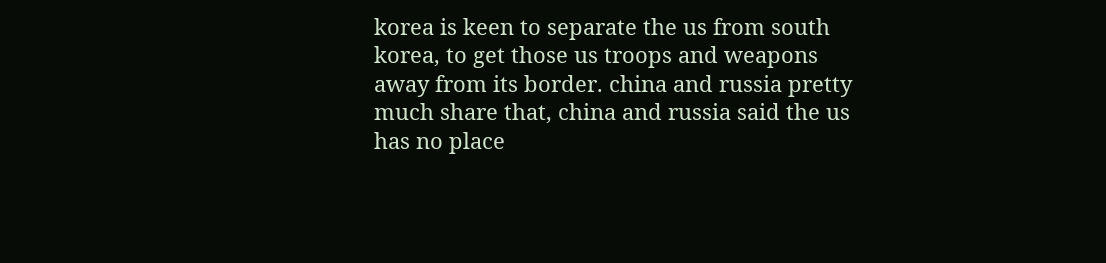korea is keen to separate the us from south korea, to get those us troops and weapons away from its border. china and russia pretty much share that, china and russia said the us has no place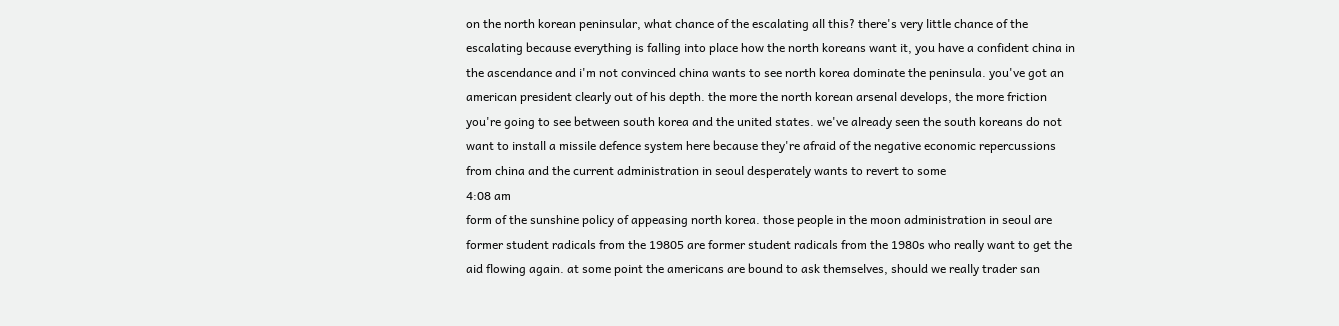on the north korean peninsular, what chance of the escalating all this? there's very little chance of the escalating because everything is falling into place how the north koreans want it, you have a confident china in the ascendance and i'm not convinced china wants to see north korea dominate the peninsula. you've got an american president clearly out of his depth. the more the north korean arsenal develops, the more friction you're going to see between south korea and the united states. we've already seen the south koreans do not want to install a missile defence system here because they're afraid of the negative economic repercussions from china and the current administration in seoul desperately wants to revert to some
4:08 am
form of the sunshine policy of appeasing north korea. those people in the moon administration in seoul are former student radicals from the 19805 are former student radicals from the 1980s who really want to get the aid flowing again. at some point the americans are bound to ask themselves, should we really trader san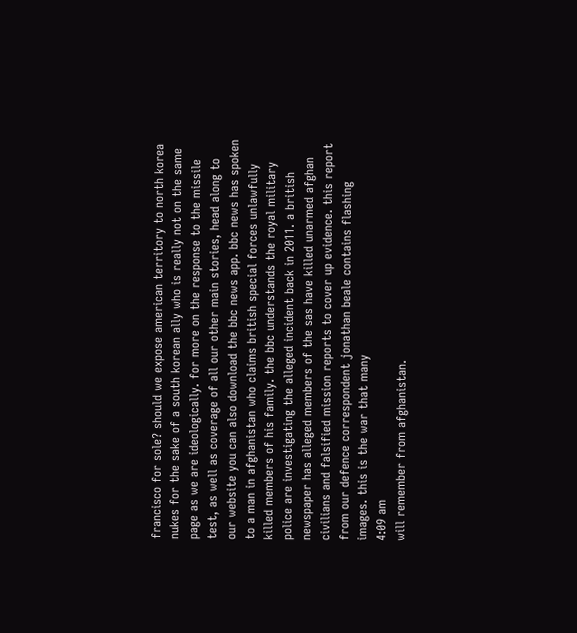francisco for sole? should we expose american territory to north korea nukes for the sake of a south korean ally who is really not on the same page as we are ideologically. for more on the response to the missile test, as well as coverage of all our other main stories, head along to our website you can also download the bbc news app. bbc news has spoken to a man in afghanistan who claims british special forces unlawfully killed members of his family. the bbc understands the royal military police are investigating the alleged incident back in 2011. a british newspaper has alleged members of the sas have killed unarmed afghan civilians and falsified mission reports to cover up evidence. this report from our defence correspondent jonathan beale contains flashing images. this is the war that many
4:09 am
will remember from afghanistan.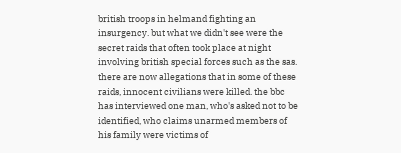british troops in helmand fighting an insurgency. but what we didn't see were the secret raids that often took place at night involving british special forces such as the sas. there are now allegations that in some of these raids, innocent civilians were killed. the bbc has interviewed one man, who's asked not to be identified, who claims unarmed members of his family were victims of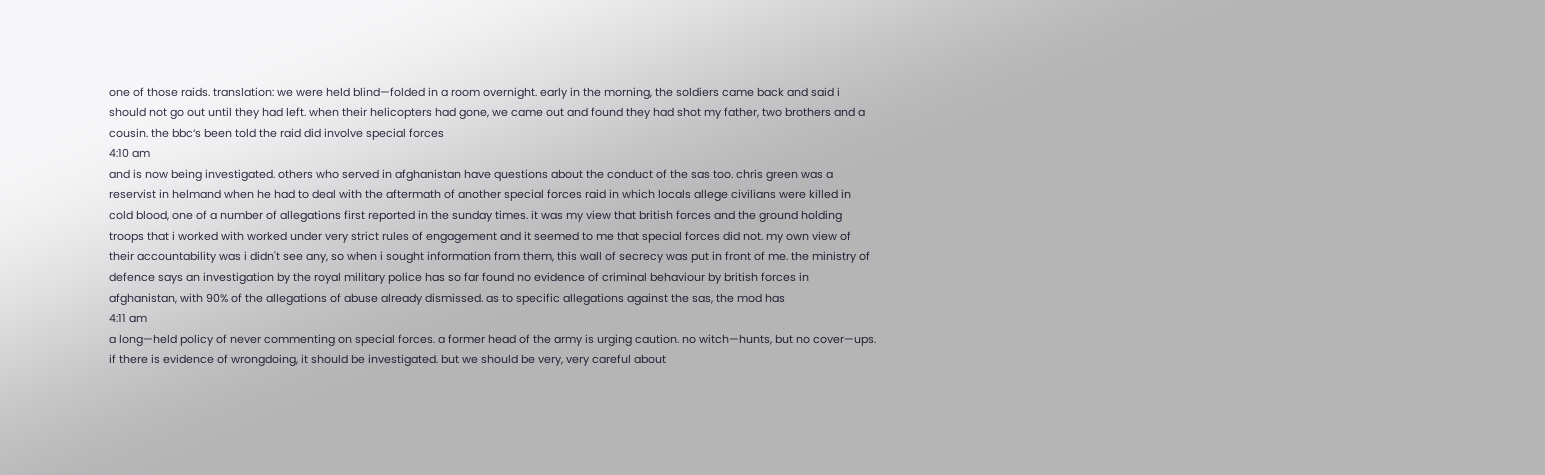one of those raids. translation: we were held blind—folded in a room overnight. early in the morning, the soldiers came back and said i should not go out until they had left. when their helicopters had gone, we came out and found they had shot my father, two brothers and a cousin. the bbc‘s been told the raid did involve special forces
4:10 am
and is now being investigated. others who served in afghanistan have questions about the conduct of the sas too. chris green was a reservist in helmand when he had to deal with the aftermath of another special forces raid in which locals allege civilians were killed in cold blood, one of a number of allegations first reported in the sunday times. it was my view that british forces and the ground holding troops that i worked with worked under very strict rules of engagement and it seemed to me that special forces did not. my own view of their accountability was i didn't see any, so when i sought information from them, this wall of secrecy was put in front of me. the ministry of defence says an investigation by the royal military police has so far found no evidence of criminal behaviour by british forces in afghanistan, with 90% of the allegations of abuse already dismissed. as to specific allegations against the sas, the mod has
4:11 am
a long—held policy of never commenting on special forces. a former head of the army is urging caution. no witch—hunts, but no cover—ups. if there is evidence of wrongdoing, it should be investigated. but we should be very, very careful about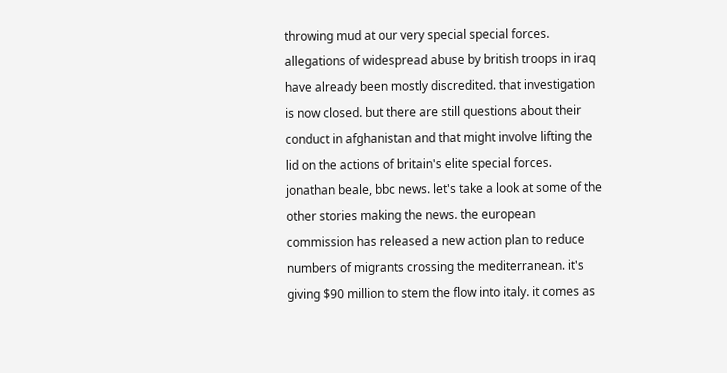throwing mud at our very special special forces. allegations of widespread abuse by british troops in iraq have already been mostly discredited. that investigation is now closed. but there are still questions about their conduct in afghanistan and that might involve lifting the lid on the actions of britain's elite special forces. jonathan beale, bbc news. let's take a look at some of the other stories making the news. the european commission has released a new action plan to reduce numbers of migrants crossing the mediterranean. it's giving $90 million to stem the flow into italy. it comes as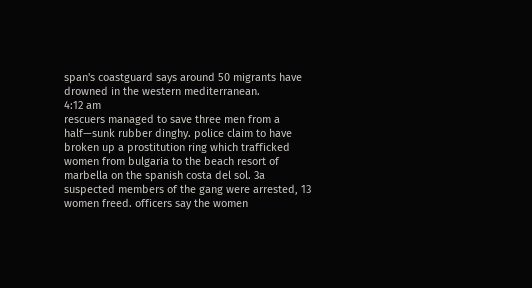span's coastguard says around 50 migrants have drowned in the western mediterranean.
4:12 am
rescuers managed to save three men from a half—sunk rubber dinghy. police claim to have broken up a prostitution ring which trafficked women from bulgaria to the beach resort of marbella on the spanish costa del sol. 3a suspected members of the gang were arrested, 13 women freed. officers say the women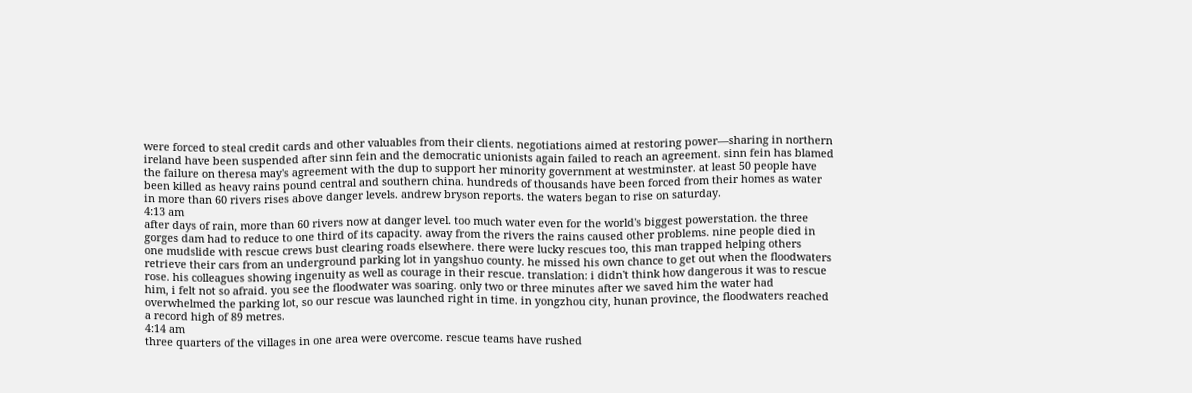were forced to steal credit cards and other valuables from their clients. negotiations aimed at restoring power—sharing in northern ireland have been suspended after sinn fein and the democratic unionists again failed to reach an agreement. sinn fein has blamed the failure on theresa may's agreement with the dup to support her minority government at westminster. at least 50 people have been killed as heavy rains pound central and southern china. hundreds of thousands have been forced from their homes as water in more than 60 rivers rises above danger levels. andrew bryson reports. the waters began to rise on saturday.
4:13 am
after days of rain, more than 60 rivers now at danger level. too much water even for the world's biggest powerstation. the three gorges dam had to reduce to one third of its capacity. away from the rivers the rains caused other problems. nine people died in one mudslide with rescue crews bust clearing roads elsewhere. there were lucky rescues too, this man trapped helping others retrieve their cars from an underground parking lot in yangshuo county. he missed his own chance to get out when the floodwaters rose. his colleagues showing ingenuity as well as courage in their rescue. translation: i didn't think how dangerous it was to rescue him, i felt not so afraid. you see the floodwater was soaring. only two or three minutes after we saved him the water had overwhelmed the parking lot, so our rescue was launched right in time. in yongzhou city, hunan province, the floodwaters reached a record high of 89 metres.
4:14 am
three quarters of the villages in one area were overcome. rescue teams have rushed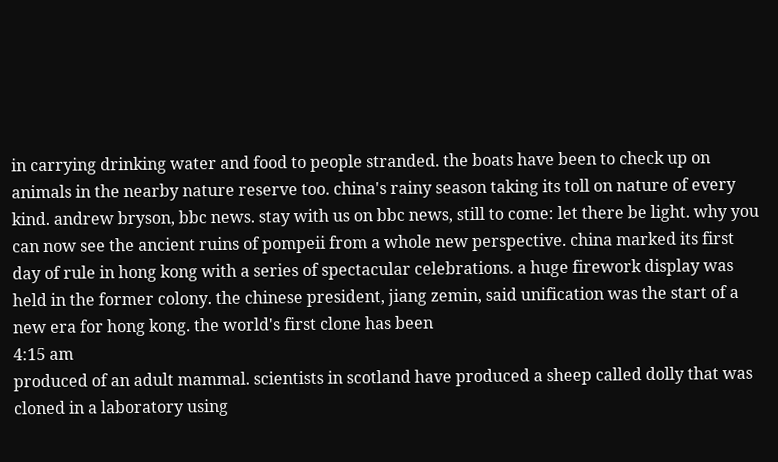in carrying drinking water and food to people stranded. the boats have been to check up on animals in the nearby nature reserve too. china's rainy season taking its toll on nature of every kind. andrew bryson, bbc news. stay with us on bbc news, still to come: let there be light. why you can now see the ancient ruins of pompeii from a whole new perspective. china marked its first day of rule in hong kong with a series of spectacular celebrations. a huge firework display was held in the former colony. the chinese president, jiang zemin, said unification was the start of a new era for hong kong. the world's first clone has been
4:15 am
produced of an adult mammal. scientists in scotland have produced a sheep called dolly that was cloned in a laboratory using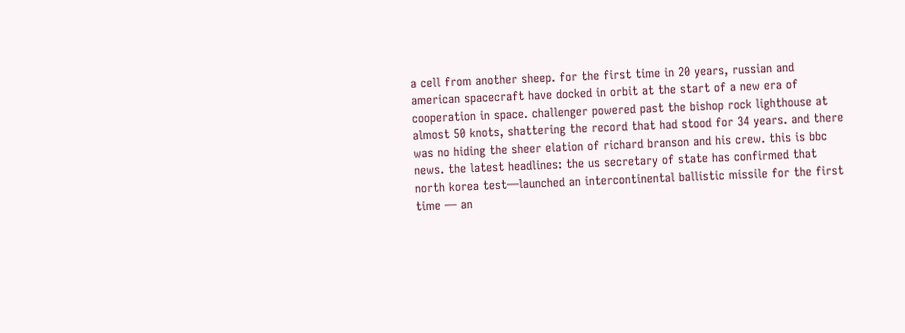a cell from another sheep. for the first time in 20 years, russian and american spacecraft have docked in orbit at the start of a new era of cooperation in space. challenger powered past the bishop rock lighthouse at almost 50 knots, shattering the record that had stood for 34 years. and there was no hiding the sheer elation of richard branson and his crew. this is bbc news. the latest headlines: the us secretary of state has confirmed that north korea test—launched an intercontinental ballistic missile for the first time — an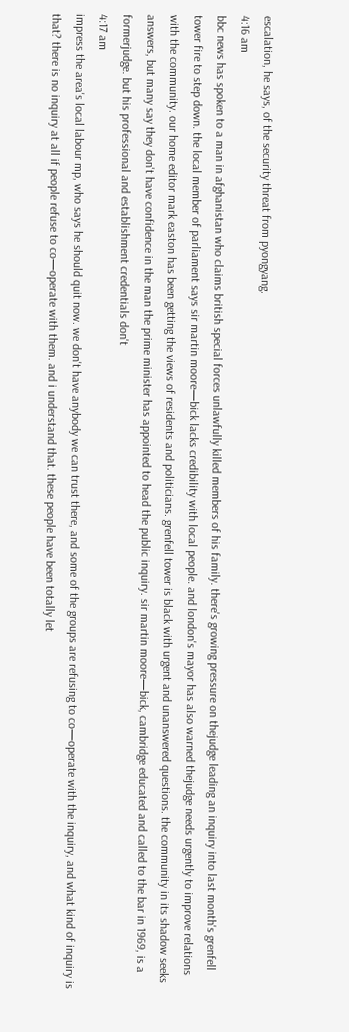escalation, he says, of the security threat from pyongyang.
4:16 am
bbc news has spoken to a man in afghanistan who claims british special forces unlawfully killed members of his family. there's growing pressure on thejudge leading an inquiry into last month's grenfell tower fire to step down. the local member of parliament says sir martin moore—bick lacks credibility with local people. and london's mayor has also warned thejudge needs urgently to improve relations with the community. our home editor mark easton has been getting the views of residents and politicians. grenfell tower is black with urgent and unanswered questions. the community in its shadow seeks answers, but many say they don't have confidence in the man the prime minister has appointed to head the public inquiry. sir martin moore—bick, cambridge educated and called to the bar in 1969, is a formerjudge. but his professional and establishment credentials don't
4:17 am
impress the area's local labour mp, who says he should quit now. we don't have anybody we can trust there, and some of the groups are refusing to co—operate with the inquiry, and what kind of inquiry is that? there is no inquiry at all if people refuse to co—operate with them. and i understand that. these people have been totally let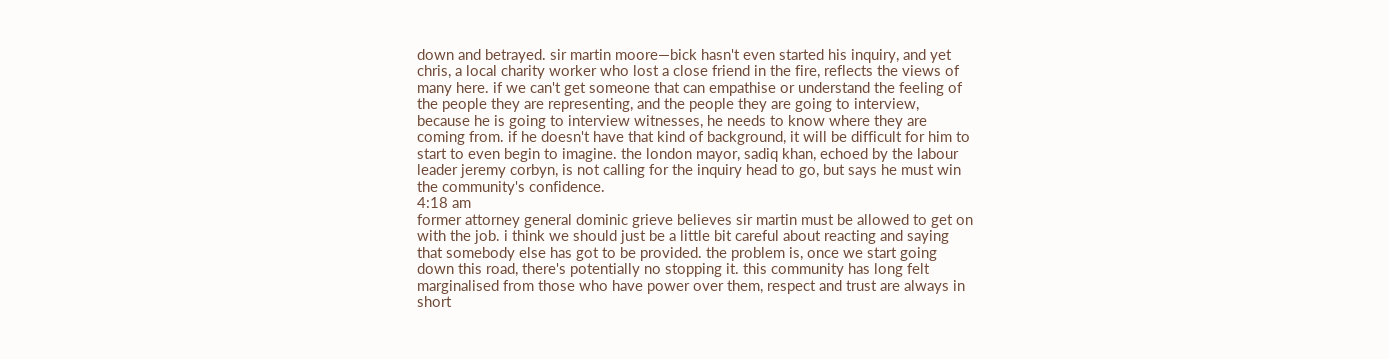down and betrayed. sir martin moore—bick hasn't even started his inquiry, and yet chris, a local charity worker who lost a close friend in the fire, reflects the views of many here. if we can't get someone that can empathise or understand the feeling of the people they are representing, and the people they are going to interview, because he is going to interview witnesses, he needs to know where they are coming from. if he doesn't have that kind of background, it will be difficult for him to start to even begin to imagine. the london mayor, sadiq khan, echoed by the labour leader jeremy corbyn, is not calling for the inquiry head to go, but says he must win the community's confidence.
4:18 am
former attorney general dominic grieve believes sir martin must be allowed to get on with the job. i think we should just be a little bit careful about reacting and saying that somebody else has got to be provided. the problem is, once we start going down this road, there's potentially no stopping it. this community has long felt marginalised from those who have power over them, respect and trust are always in short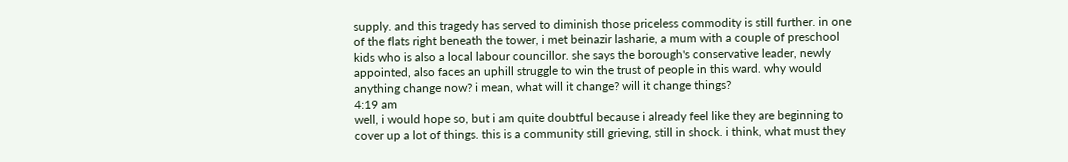supply. and this tragedy has served to diminish those priceless commodity is still further. in one of the flats right beneath the tower, i met beinazir lasharie, a mum with a couple of preschool kids who is also a local labour councillor. she says the borough's conservative leader, newly appointed, also faces an uphill struggle to win the trust of people in this ward. why would anything change now? i mean, what will it change? will it change things?
4:19 am
well, i would hope so, but i am quite doubtful because i already feel like they are beginning to cover up a lot of things. this is a community still grieving, still in shock. i think, what must they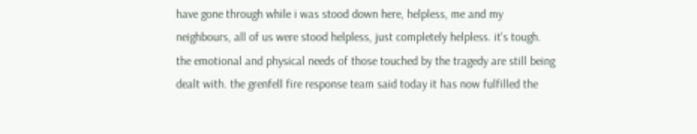have gone through while i was stood down here, helpless, me and my neighbours, all of us were stood helpless, just completely helpless. it's tough. the emotional and physical needs of those touched by the tragedy are still being dealt with. the grenfell fire response team said today it has now fulfilled the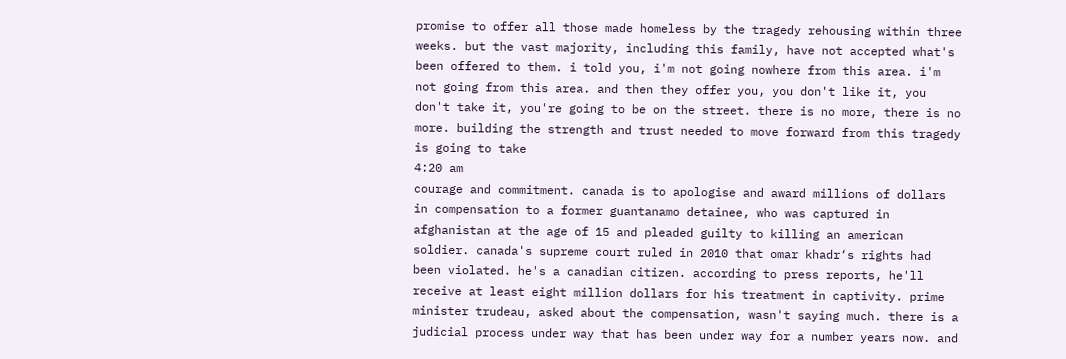promise to offer all those made homeless by the tragedy rehousing within three weeks. but the vast majority, including this family, have not accepted what's been offered to them. i told you, i'm not going nowhere from this area. i'm not going from this area. and then they offer you, you don't like it, you don't take it, you're going to be on the street. there is no more, there is no more. building the strength and trust needed to move forward from this tragedy is going to take
4:20 am
courage and commitment. canada is to apologise and award millions of dollars in compensation to a former guantanamo detainee, who was captured in afghanistan at the age of 15 and pleaded guilty to killing an american soldier. canada's supreme court ruled in 2010 that omar khadr‘s rights had been violated. he's a canadian citizen. according to press reports, he'll receive at least eight million dollars for his treatment in captivity. prime minister trudeau, asked about the compensation, wasn't saying much. there is a judicial process under way that has been under way for a number years now. and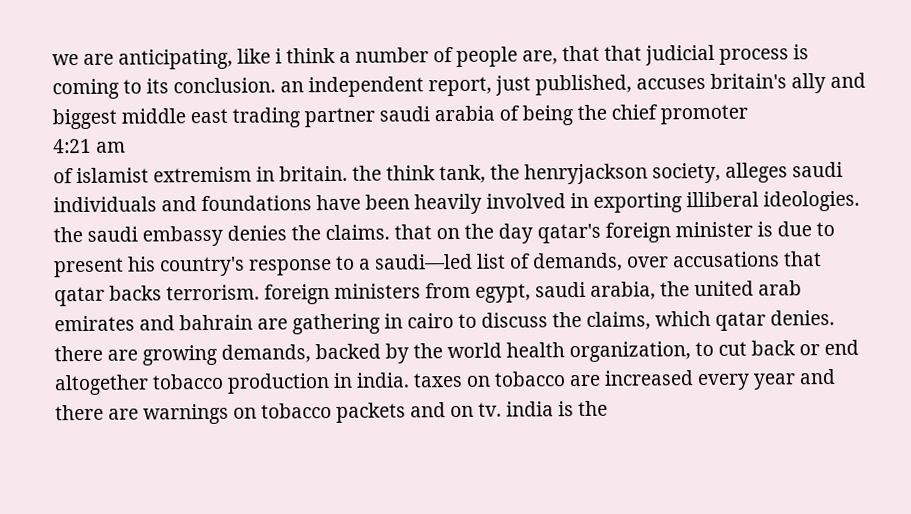we are anticipating, like i think a number of people are, that that judicial process is coming to its conclusion. an independent report, just published, accuses britain's ally and biggest middle east trading partner saudi arabia of being the chief promoter
4:21 am
of islamist extremism in britain. the think tank, the henryjackson society, alleges saudi individuals and foundations have been heavily involved in exporting illiberal ideologies. the saudi embassy denies the claims. that on the day qatar's foreign minister is due to present his country's response to a saudi—led list of demands, over accusations that qatar backs terrorism. foreign ministers from egypt, saudi arabia, the united arab emirates and bahrain are gathering in cairo to discuss the claims, which qatar denies. there are growing demands, backed by the world health organization, to cut back or end altogether tobacco production in india. taxes on tobacco are increased every year and there are warnings on tobacco packets and on tv. india is the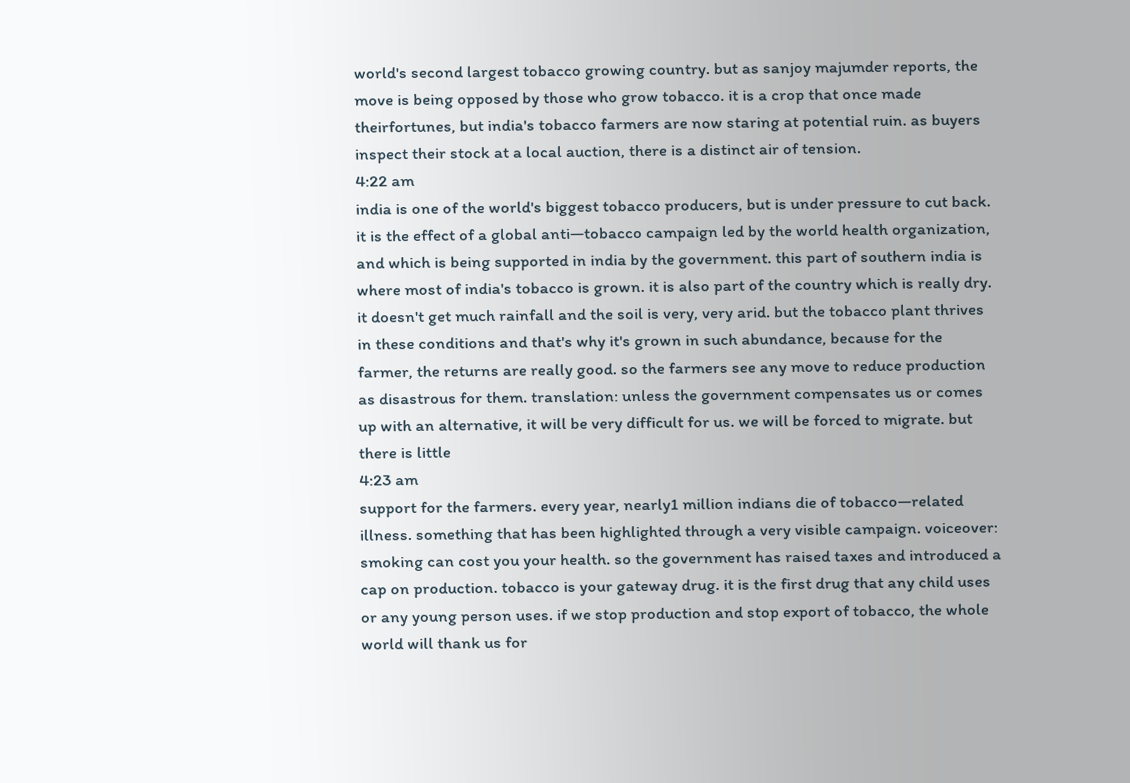world's second largest tobacco growing country. but as sanjoy majumder reports, the move is being opposed by those who grow tobacco. it is a crop that once made theirfortunes, but india's tobacco farmers are now staring at potential ruin. as buyers inspect their stock at a local auction, there is a distinct air of tension.
4:22 am
india is one of the world's biggest tobacco producers, but is under pressure to cut back. it is the effect of a global anti—tobacco campaign led by the world health organization, and which is being supported in india by the government. this part of southern india is where most of india's tobacco is grown. it is also part of the country which is really dry. it doesn't get much rainfall and the soil is very, very arid. but the tobacco plant thrives in these conditions and that's why it's grown in such abundance, because for the farmer, the returns are really good. so the farmers see any move to reduce production as disastrous for them. translation: unless the government compensates us or comes up with an alternative, it will be very difficult for us. we will be forced to migrate. but there is little
4:23 am
support for the farmers. every year, nearly1 million indians die of tobacco—related illness. something that has been highlighted through a very visible campaign. voiceover: smoking can cost you your health. so the government has raised taxes and introduced a cap on production. tobacco is your gateway drug. it is the first drug that any child uses or any young person uses. if we stop production and stop export of tobacco, the whole world will thank us for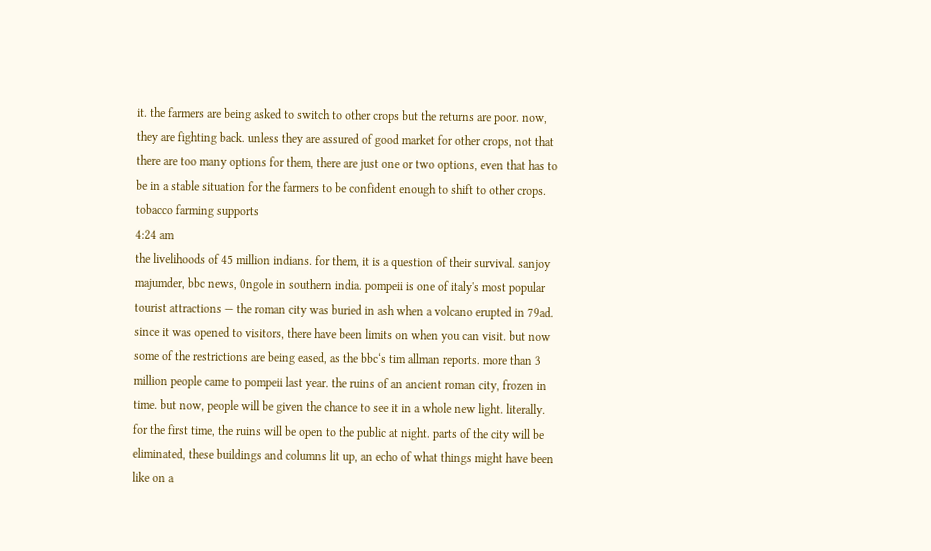it. the farmers are being asked to switch to other crops but the returns are poor. now, they are fighting back. unless they are assured of good market for other crops, not that there are too many options for them, there are just one or two options, even that has to be in a stable situation for the farmers to be confident enough to shift to other crops. tobacco farming supports
4:24 am
the livelihoods of 45 million indians. for them, it is a question of their survival. sanjoy majumder, bbc news, 0ngole in southern india. pompeii is one of italy's most popular tourist attractions — the roman city was buried in ash when a volcano erupted in 79ad. since it was opened to visitors, there have been limits on when you can visit. but now some of the restrictions are being eased, as the bbc‘s tim allman reports. more than 3 million people came to pompeii last year. the ruins of an ancient roman city, frozen in time. but now, people will be given the chance to see it in a whole new light. literally. for the first time, the ruins will be open to the public at night. parts of the city will be eliminated, these buildings and columns lit up, an echo of what things might have been like on a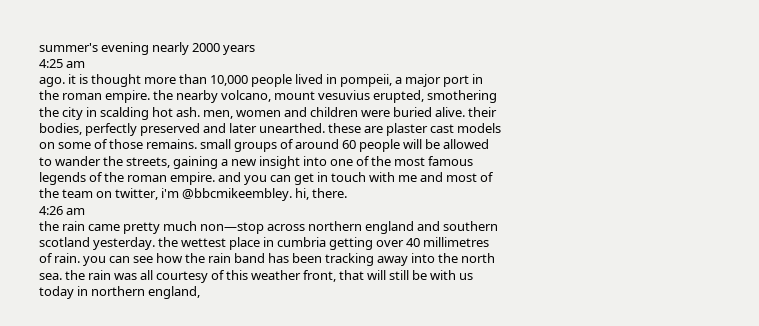summer's evening nearly 2000 years
4:25 am
ago. it is thought more than 10,000 people lived in pompeii, a major port in the roman empire. the nearby volcano, mount vesuvius erupted, smothering the city in scalding hot ash. men, women and children were buried alive. their bodies, perfectly preserved and later unearthed. these are plaster cast models on some of those remains. small groups of around 60 people will be allowed to wander the streets, gaining a new insight into one of the most famous legends of the roman empire. and you can get in touch with me and most of the team on twitter, i'm @bbcmikeembley. hi, there.
4:26 am
the rain came pretty much non—stop across northern england and southern scotland yesterday. the wettest place in cumbria getting over 40 millimetres of rain. you can see how the rain band has been tracking away into the north sea. the rain was all courtesy of this weather front, that will still be with us today in northern england,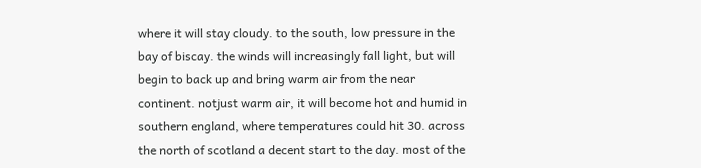where it will stay cloudy. to the south, low pressure in the bay of biscay. the winds will increasingly fall light, but will begin to back up and bring warm air from the near continent. notjust warm air, it will become hot and humid in southern england, where temperatures could hit 30. across the north of scotland a decent start to the day. most of the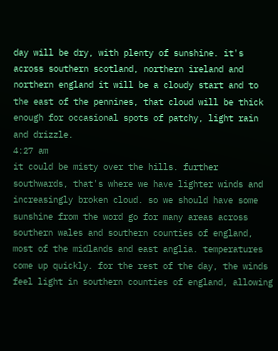day will be dry, with plenty of sunshine. it's across southern scotland, northern ireland and northern england it will be a cloudy start and to the east of the pennines, that cloud will be thick enough for occasional spots of patchy, light rain and drizzle.
4:27 am
it could be misty over the hills. further southwards, that's where we have lighter winds and increasingly broken cloud. so we should have some sunshine from the word go for many areas across southern wales and southern counties of england, most of the midlands and east anglia. temperatures come up quickly. for the rest of the day, the winds feel light in southern counties of england, allowing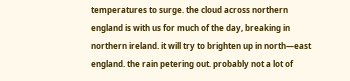temperatures to surge. the cloud across northern england is with us for much of the day, breaking in northern ireland. it will try to brighten up in north—east england. the rain petering out. probably not a lot of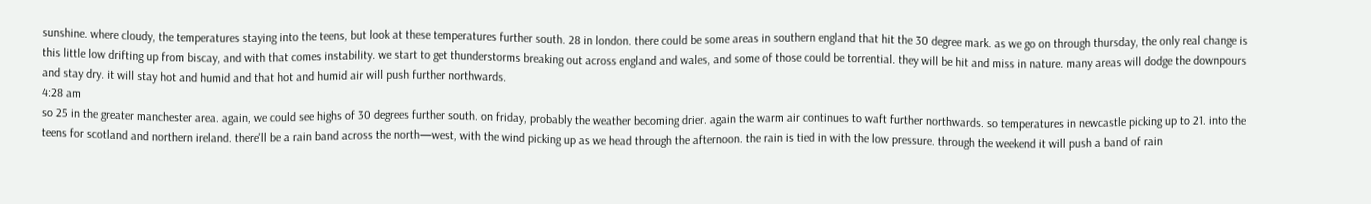sunshine. where cloudy, the temperatures staying into the teens, but look at these temperatures further south. 28 in london. there could be some areas in southern england that hit the 30 degree mark. as we go on through thursday, the only real change is this little low drifting up from biscay, and with that comes instability. we start to get thunderstorms breaking out across england and wales, and some of those could be torrential. they will be hit and miss in nature. many areas will dodge the downpours and stay dry. it will stay hot and humid and that hot and humid air will push further northwards.
4:28 am
so 25 in the greater manchester area. again, we could see highs of 30 degrees further south. on friday, probably the weather becoming drier. again the warm air continues to waft further northwards. so temperatures in newcastle picking up to 21. into the teens for scotland and northern ireland. there'll be a rain band across the north—west, with the wind picking up as we head through the afternoon. the rain is tied in with the low pressure. through the weekend it will push a band of rain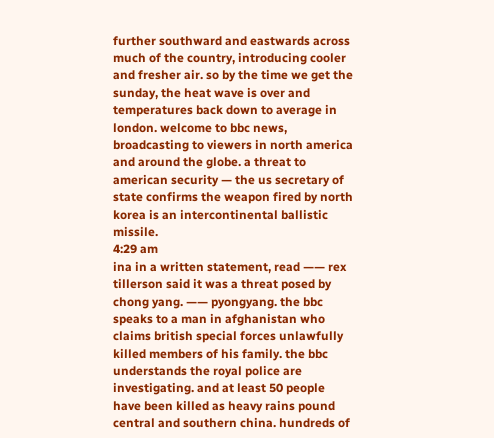further southward and eastwards across much of the country, introducing cooler and fresher air. so by the time we get the sunday, the heat wave is over and temperatures back down to average in london. welcome to bbc news, broadcasting to viewers in north america and around the globe. a threat to american security — the us secretary of state confirms the weapon fired by north korea is an intercontinental ballistic missile.
4:29 am
ina in a written statement, read —— rex tillerson said it was a threat posed by chong yang. —— pyongyang. the bbc speaks to a man in afghanistan who claims british special forces unlawfully killed members of his family. the bbc understands the royal police are investigating. and at least 50 people have been killed as heavy rains pound central and southern china. hundreds of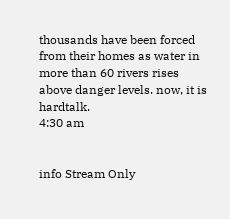thousands have been forced from their homes as water in more than 60 rivers rises above danger levels. now, it is hardtalk.
4:30 am


info Stream Only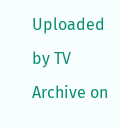Uploaded by TV Archive on